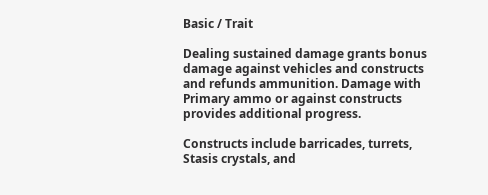Basic / Trait

Dealing sustained damage grants bonus damage against vehicles and constructs and refunds ammunition. Damage with Primary ammo or against constructs provides additional progress.

Constructs include barricades, turrets, Stasis crystals, and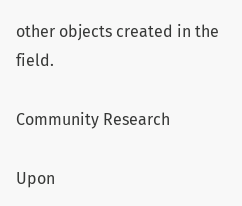other objects created in the field.

Community Research

Upon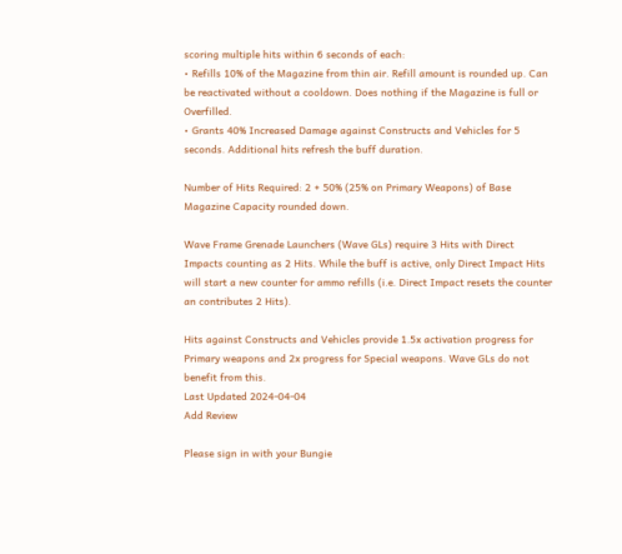scoring multiple hits within 6 seconds of each:
• Refills 10% of the Magazine from thin air. Refill amount is rounded up. Can be reactivated without a cooldown. Does nothing if the Magazine is full or Overfilled.
• Grants 40% Increased Damage against Constructs and Vehicles for 5 seconds. Additional hits refresh the buff duration.

Number of Hits Required: 2 + 50% (25% on Primary Weapons) of Base Magazine Capacity rounded down.

Wave Frame Grenade Launchers (Wave GLs) require 3 Hits with Direct Impacts counting as 2 Hits. While the buff is active, only Direct Impact Hits will start a new counter for ammo refills (i.e. Direct Impact resets the counter an contributes 2 Hits).

Hits against Constructs and Vehicles provide 1.5x activation progress for Primary weapons and 2x progress for Special weapons. Wave GLs do not benefit from this.
Last Updated 2024-04-04
Add Review

Please sign in with your Bungie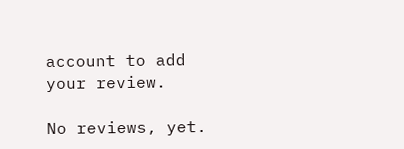account to add your review.

No reviews, yet.